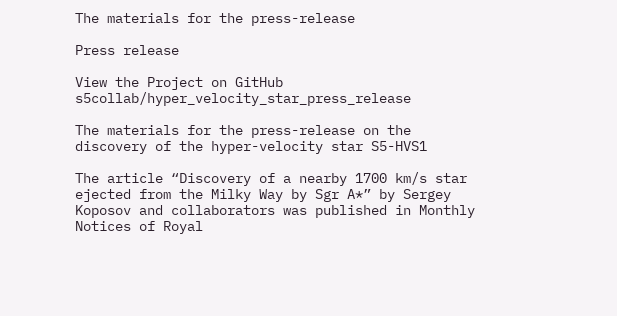The materials for the press-release

Press release

View the Project on GitHub s5collab/hyper_velocity_star_press_release

The materials for the press-release on the discovery of the hyper-velocity star S5-HVS1

The article “Discovery of a nearby 1700 km/s star ejected from the Milky Way by Sgr A*” by Sergey Koposov and collaborators was published in Monthly Notices of Royal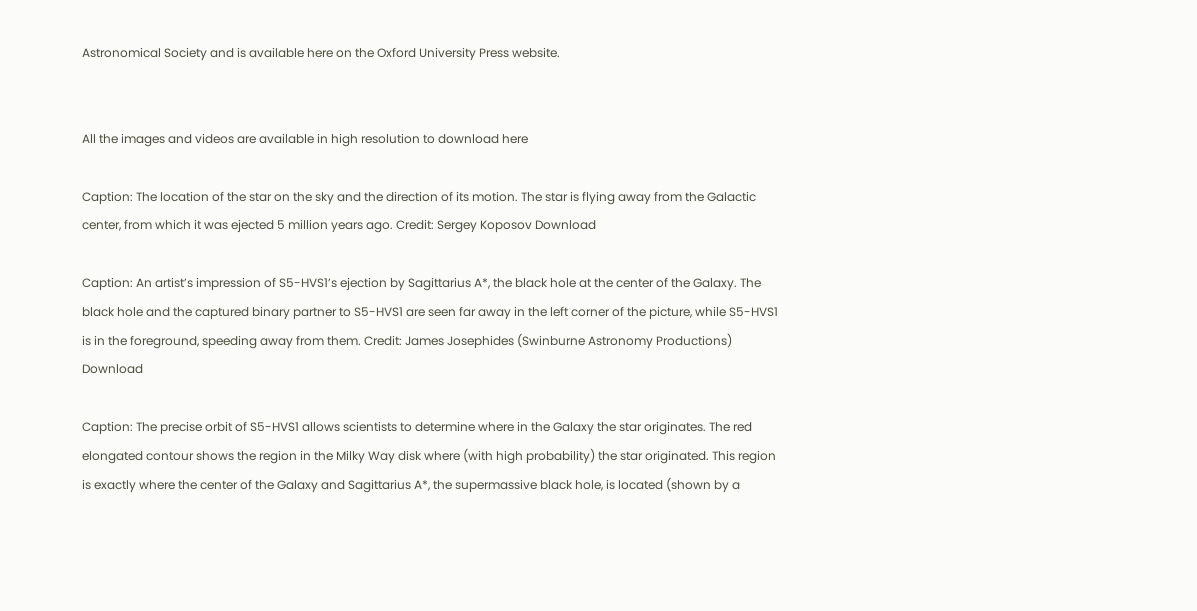Astronomical Society and is available here on the Oxford University Press website.


All the images and videos are available in high resolution to download here

Caption: The location of the star on the sky and the direction of its motion. The star is flying away from the Galactic center, from which it was ejected 5 million years ago. Credit: Sergey Koposov Download

Caption: An artist’s impression of S5-HVS1’s ejection by Sagittarius A*, the black hole at the center of the Galaxy. The black hole and the captured binary partner to S5-HVS1 are seen far away in the left corner of the picture, while S5-HVS1 is in the foreground, speeding away from them. Credit: James Josephides (Swinburne Astronomy Productions) Download

Caption: The precise orbit of S5-HVS1 allows scientists to determine where in the Galaxy the star originates. The red elongated contour shows the region in the Milky Way disk where (with high probability) the star originated. This region is exactly where the center of the Galaxy and Sagittarius A*, the supermassive black hole, is located (shown by a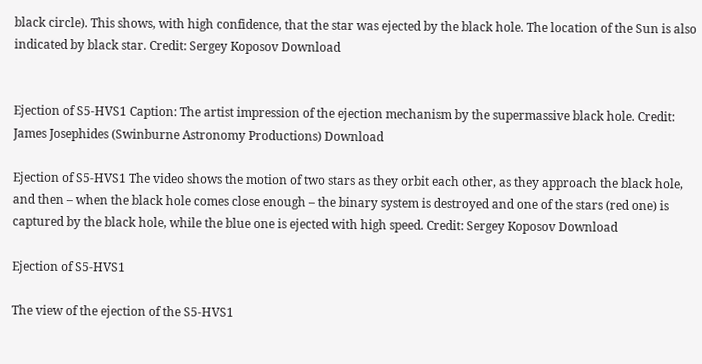black circle). This shows, with high confidence, that the star was ejected by the black hole. The location of the Sun is also indicated by black star. Credit: Sergey Koposov Download


Ejection of S5-HVS1 Caption: The artist impression of the ejection mechanism by the supermassive black hole. Credit: James Josephides (Swinburne Astronomy Productions) Download

Ejection of S5-HVS1 The video shows the motion of two stars as they orbit each other, as they approach the black hole, and then – when the black hole comes close enough – the binary system is destroyed and one of the stars (red one) is captured by the black hole, while the blue one is ejected with high speed. Credit: Sergey Koposov Download

Ejection of S5-HVS1

The view of the ejection of the S5-HVS1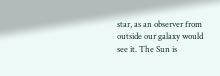star, as an observer from outside our galaxy would see it. The Sun is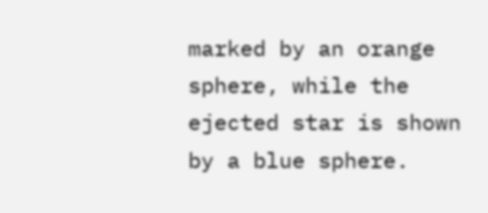marked by an orange sphere, while the ejected star is shown by a blue sphere.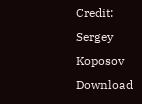Credit: Sergey Koposov Download